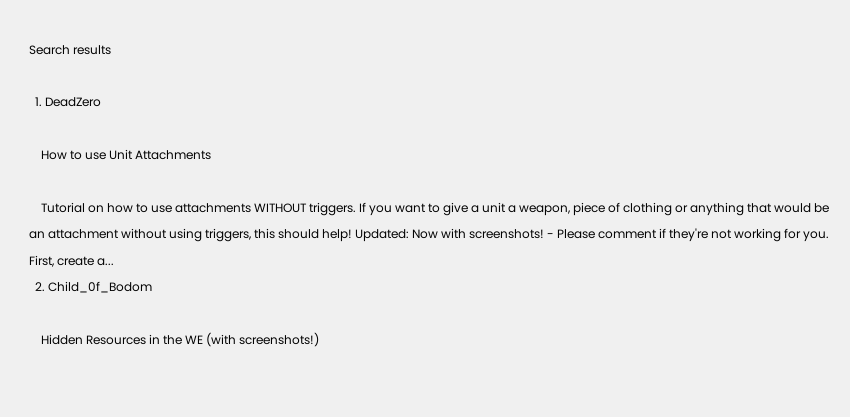Search results

  1. DeadZero

    How to use Unit Attachments

    Tutorial on how to use attachments WITHOUT triggers. If you want to give a unit a weapon, piece of clothing or anything that would be an attachment without using triggers, this should help! Updated: Now with screenshots! - Please comment if they're not working for you. First, create a...
  2. Child_0f_Bodom

    Hidden Resources in the WE (with screenshots!)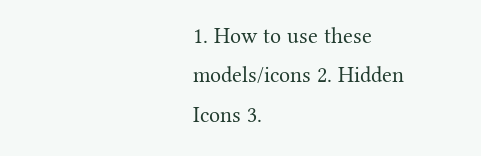1. How to use these models/icons 2. Hidden Icons 3.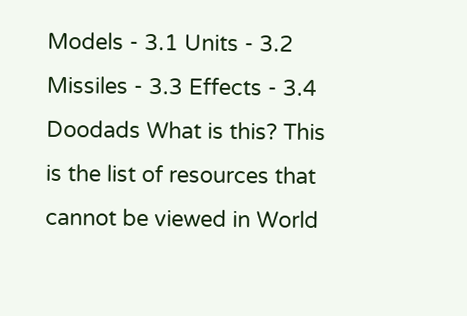Models - 3.1 Units - 3.2 Missiles - 3.3 Effects - 3.4 Doodads What is this? This is the list of resources that cannot be viewed in World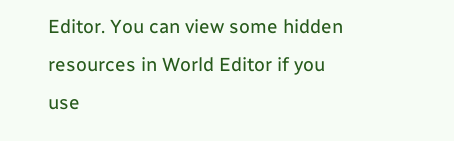Editor. You can view some hidden resources in World Editor if you use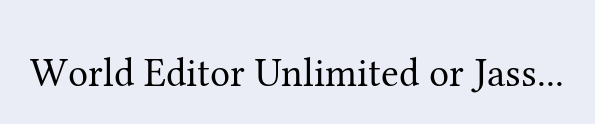World Editor Unlimited or Jass...